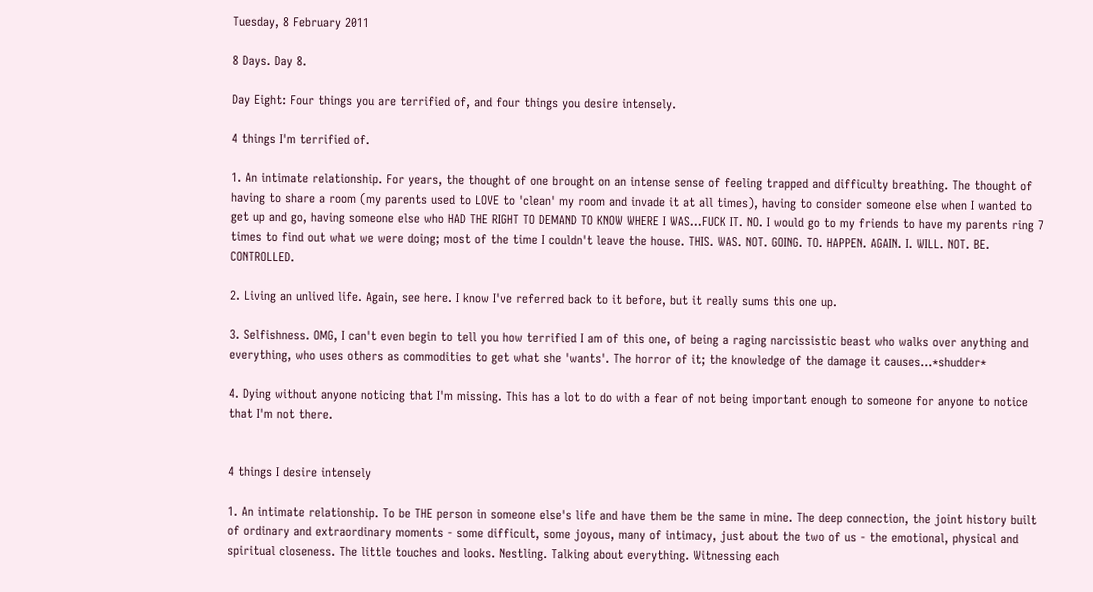Tuesday, 8 February 2011

8 Days. Day 8.

Day Eight: Four things you are terrified of, and four things you desire intensely.

4 things I'm terrified of.

1. An intimate relationship. For years, the thought of one brought on an intense sense of feeling trapped and difficulty breathing. The thought of having to share a room (my parents used to LOVE to 'clean' my room and invade it at all times), having to consider someone else when I wanted to get up and go, having someone else who HAD THE RIGHT TO DEMAND TO KNOW WHERE I WAS...FUCK IT. NO. I would go to my friends to have my parents ring 7 times to find out what we were doing; most of the time I couldn't leave the house. THIS. WAS. NOT. GOING. TO. HAPPEN. AGAIN. I. WILL. NOT. BE. CONTROLLED.

2. Living an unlived life. Again, see here. I know I've referred back to it before, but it really sums this one up.

3. Selfishness. OMG, I can't even begin to tell you how terrified I am of this one, of being a raging narcissistic beast who walks over anything and everything, who uses others as commodities to get what she 'wants'. The horror of it; the knowledge of the damage it causes...*shudder*

4. Dying without anyone noticing that I'm missing. This has a lot to do with a fear of not being important enough to someone for anyone to notice that I'm not there.


4 things I desire intensely

1. An intimate relationship. To be THE person in someone else's life and have them be the same in mine. The deep connection, the joint history built of ordinary and extraordinary moments - some difficult, some joyous, many of intimacy, just about the two of us - the emotional, physical and spiritual closeness. The little touches and looks. Nestling. Talking about everything. Witnessing each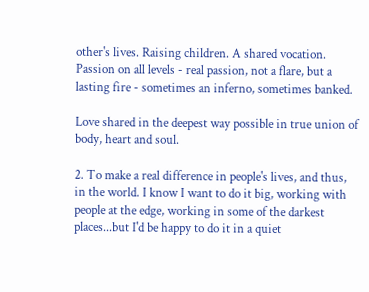other's lives. Raising children. A shared vocation. Passion on all levels - real passion, not a flare, but a lasting fire - sometimes an inferno, sometimes banked.

Love shared in the deepest way possible in true union of body, heart and soul.

2. To make a real difference in people's lives, and thus, in the world. I know I want to do it big, working with people at the edge, working in some of the darkest places...but I'd be happy to do it in a quiet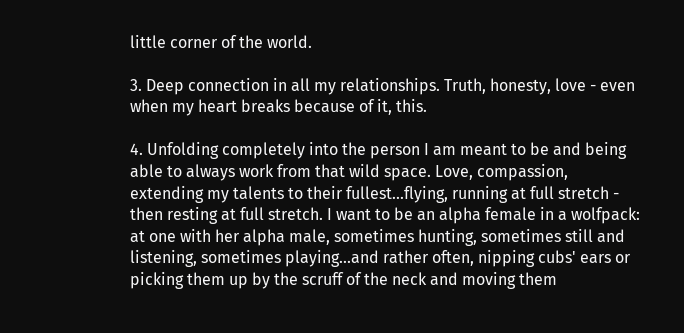little corner of the world.

3. Deep connection in all my relationships. Truth, honesty, love - even when my heart breaks because of it, this.

4. Unfolding completely into the person I am meant to be and being able to always work from that wild space. Love, compassion, extending my talents to their fullest...flying, running at full stretch - then resting at full stretch. I want to be an alpha female in a wolfpack: at one with her alpha male, sometimes hunting, sometimes still and listening, sometimes playing...and rather often, nipping cubs' ears or picking them up by the scruff of the neck and moving them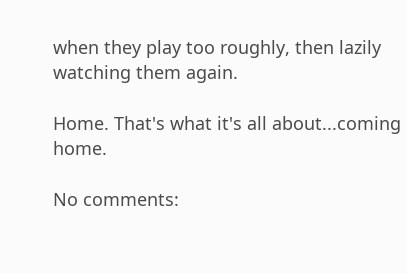when they play too roughly, then lazily watching them again.

Home. That's what it's all about...coming home.

No comments: